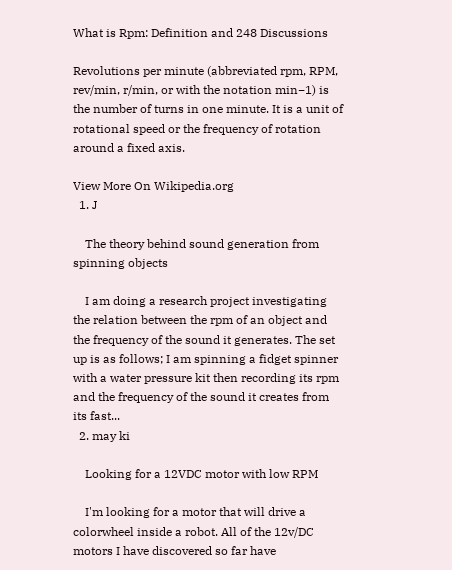What is Rpm: Definition and 248 Discussions

Revolutions per minute (abbreviated rpm, RPM, rev/min, r/min, or with the notation min−1) is the number of turns in one minute. It is a unit of rotational speed or the frequency of rotation around a fixed axis.

View More On Wikipedia.org
  1. J

    The theory behind sound generation from spinning objects

    I am doing a research project investigating the relation between the rpm of an object and the frequency of the sound it generates. The set up is as follows; I am spinning a fidget spinner with a water pressure kit then recording its rpm and the frequency of the sound it creates from its fast...
  2. may ki

    Looking for a 12VDC motor with low RPM

    I'm looking for a motor that will drive a colorwheel inside a robot. All of the 12v/DC motors I have discovered so far have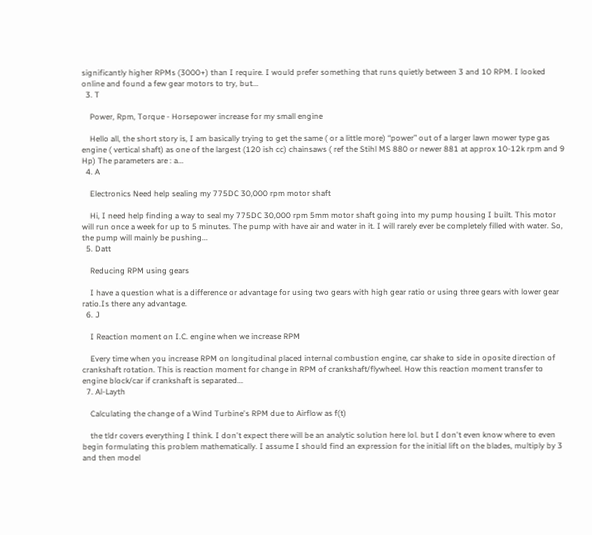significantly higher RPMs (3000+) than I require. I would prefer something that runs quietly between 3 and 10 RPM. I looked online and found a few gear motors to try, but...
  3. T

    Power, Rpm, Torque - Horsepower increase for my small engine

    Hello all, the short story is, I am basically trying to get the same ( or a little more) “power” out of a larger lawn mower type gas engine ( vertical shaft) as one of the largest (120 ish cc) chainsaws ( ref the Stihl MS 880 or newer 881 at approx 10-12k rpm and 9 Hp) The parameters are : a...
  4. A

    Electronics Need help sealing my 775DC 30,000 rpm motor shaft

    Hi, I need help finding a way to seal my 775DC 30,000 rpm 5mm motor shaft going into my pump housing I built. This motor will run once a week for up to 5 minutes. The pump with have air and water in it. I will rarely ever be completely filled with water. So, the pump will mainly be pushing...
  5. Datt

    Reducing RPM using gears

    I have a question what is a difference or advantage for using two gears with high gear ratio or using three gears with lower gear ratio.Is there any advantage.
  6. J

    I Reaction moment on I.C. engine when we increase RPM

    Every time when you increase RPM on longitudinal placed internal combustion engine, car shake to side in oposite direction of crankshaft rotation. This is reaction moment for change in RPM of crankshaft/flywheel. How this reaction moment transfer to engine block/car if crankshaft is separated...
  7. Al-Layth

    Calculating the change of a Wind Turbine's RPM due to Airflow as f(t)

    the tldr covers everything I think. I don't expect there will be an analytic solution here lol. but I don't even know where to even begin formulating this problem mathematically. I assume I should find an expression for the initial lift on the blades, multiply by 3 and then model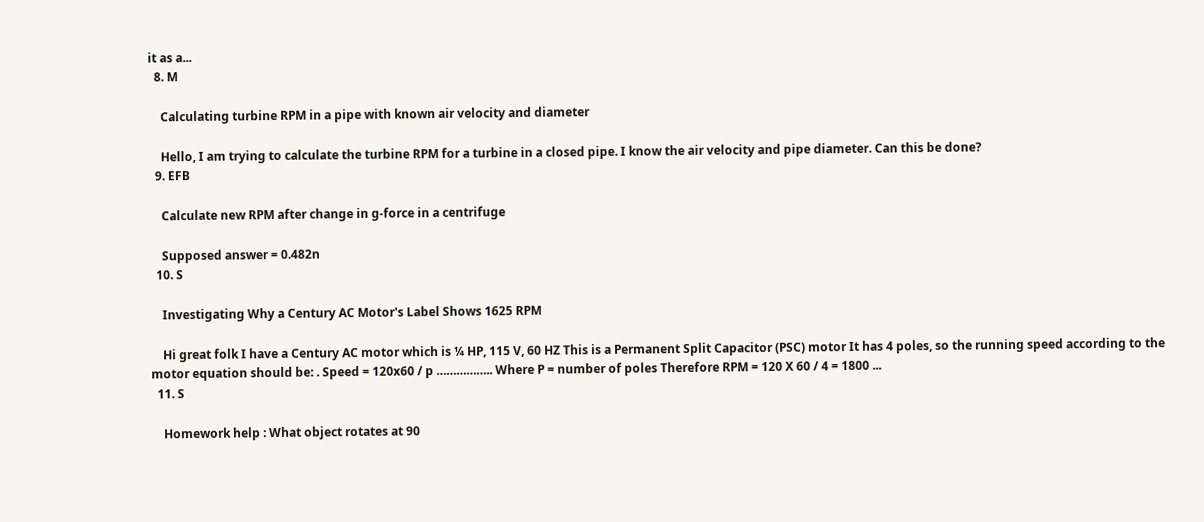it as a...
  8. M

    Calculating turbine RPM in a pipe with known air velocity and diameter

    Hello, I am trying to calculate the turbine RPM for a turbine in a closed pipe. I know the air velocity and pipe diameter. Can this be done?
  9. EFB

    Calculate new RPM after change in g-force in a centrifuge

    Supposed answer = 0.482n
  10. S

    Investigating Why a Century AC Motor's Label Shows 1625 RPM

    Hi great folk I have a Century AC motor which is ¼ HP, 115 V, 60 HZ This is a Permanent Split Capacitor (PSC) motor It has 4 poles, so the running speed according to the motor equation should be: . Speed = 120x60 / p …………….. Where P = number of poles Therefore RPM = 120 X 60 / 4 = 1800 ...
  11. S

    Homework help : What object rotates at 90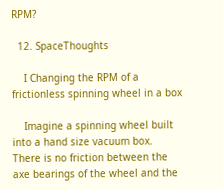RPM?

  12. SpaceThoughts

    I Changing the RPM of a frictionless spinning wheel in a box

    Imagine a spinning wheel built into a hand size vacuum box. There is no friction between the axe bearings of the wheel and the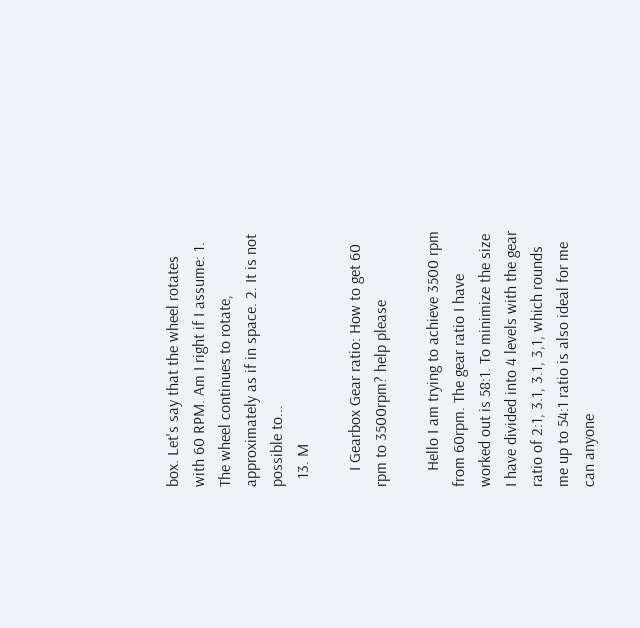box. Let's say that the wheel rotates with 60 RPM. Am I right if I assume: 1. The wheel continues to rotate, approximately as if in space. 2. It is not possible to...
  13. M

    I Gearbox Gear ratio: How to get 60 rpm to 3500rpm? help please

    Hello I am trying to achieve 3500 rpm from 60rpm. The gear ratio I have worked out is 58:1. To minimize the size I have divided into 4 levels with the gear ratio of 2:1, 3.1, 3.1, 3,1, which rounds me up to 54:1 ratio is also ideal for me can anyone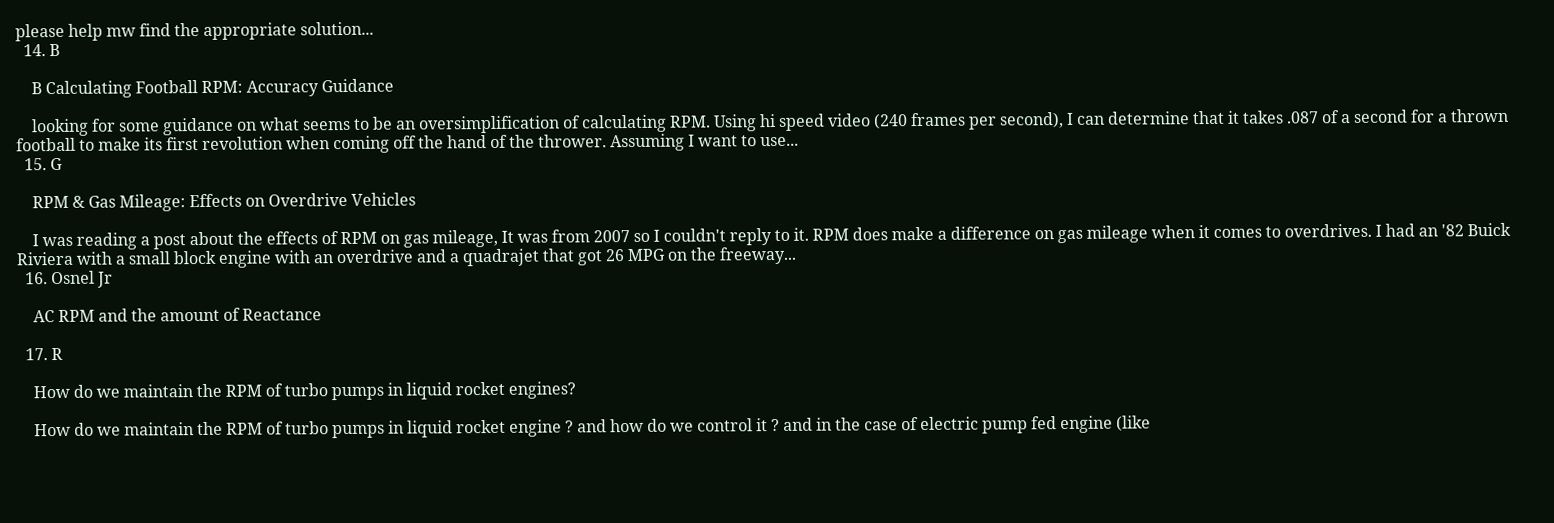please help mw find the appropriate solution...
  14. B

    B Calculating Football RPM: Accuracy Guidance

    looking for some guidance on what seems to be an oversimplification of calculating RPM. Using hi speed video (240 frames per second), I can determine that it takes .087 of a second for a thrown football to make its first revolution when coming off the hand of the thrower. Assuming I want to use...
  15. G

    RPM & Gas Mileage: Effects on Overdrive Vehicles

    I was reading a post about the effects of RPM on gas mileage, It was from 2007 so I couldn't reply to it. RPM does make a difference on gas mileage when it comes to overdrives. I had an '82 Buick Riviera with a small block engine with an overdrive and a quadrajet that got 26 MPG on the freeway...
  16. Osnel Jr

    AC RPM and the amount of Reactance

  17. R

    How do we maintain the RPM of turbo pumps in liquid rocket engines?

    How do we maintain the RPM of turbo pumps in liquid rocket engine ? and how do we control it ? and in the case of electric pump fed engine (like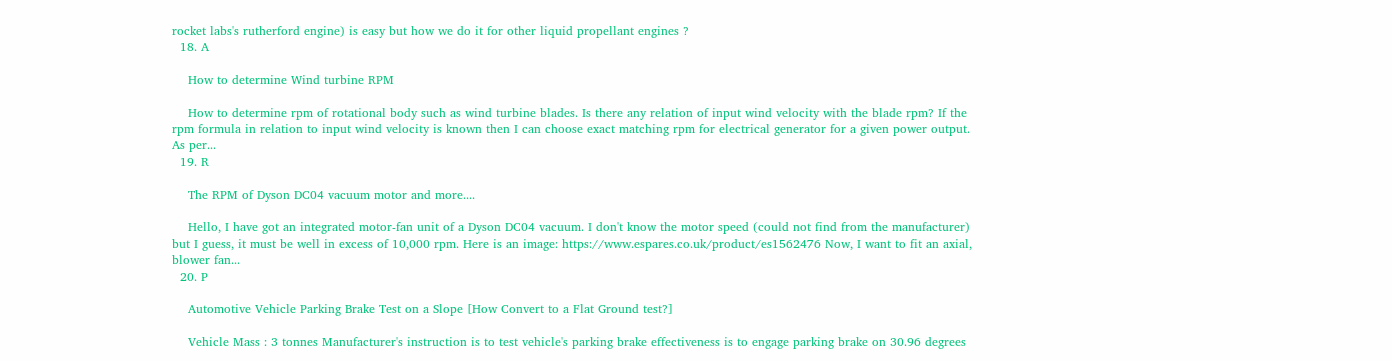rocket labs's rutherford engine) is easy but how we do it for other liquid propellant engines ?
  18. A

    How to determine Wind turbine RPM

    How to determine rpm of rotational body such as wind turbine blades. Is there any relation of input wind velocity with the blade rpm? If the rpm formula in relation to input wind velocity is known then I can choose exact matching rpm for electrical generator for a given power output. As per...
  19. R

    The RPM of Dyson DC04 vacuum motor and more....

    Hello, I have got an integrated motor-fan unit of a Dyson DC04 vacuum. I don't know the motor speed (could not find from the manufacturer) but I guess, it must be well in excess of 10,000 rpm. Here is an image: https://www.espares.co.uk/product/es1562476 Now, I want to fit an axial, blower fan...
  20. P

    Automotive Vehicle Parking Brake Test on a Slope [How Convert to a Flat Ground test?]

    Vehicle Mass : 3 tonnes Manufacturer's instruction is to test vehicle's parking brake effectiveness is to engage parking brake on 30.96 degrees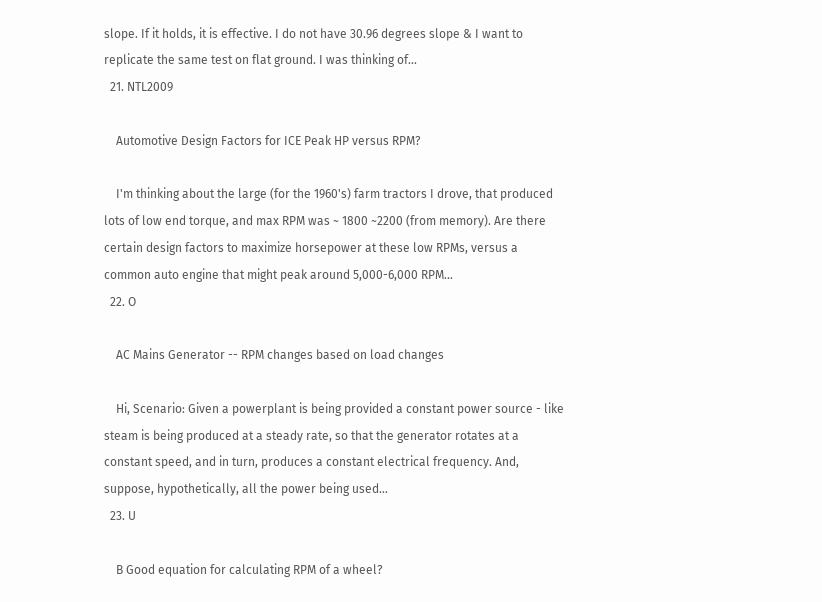slope. If it holds, it is effective. I do not have 30.96 degrees slope & I want to replicate the same test on flat ground. I was thinking of...
  21. NTL2009

    Automotive Design Factors for ICE Peak HP versus RPM?

    I'm thinking about the large (for the 1960's) farm tractors I drove, that produced lots of low end torque, and max RPM was ~ 1800 ~2200 (from memory). Are there certain design factors to maximize horsepower at these low RPMs, versus a common auto engine that might peak around 5,000-6,000 RPM...
  22. O

    AC Mains Generator -- RPM changes based on load changes

    Hi, Scenario: Given a powerplant is being provided a constant power source - like steam is being produced at a steady rate, so that the generator rotates at a constant speed, and in turn, produces a constant electrical frequency. And, suppose, hypothetically, all the power being used...
  23. U

    B Good equation for calculating RPM of a wheel?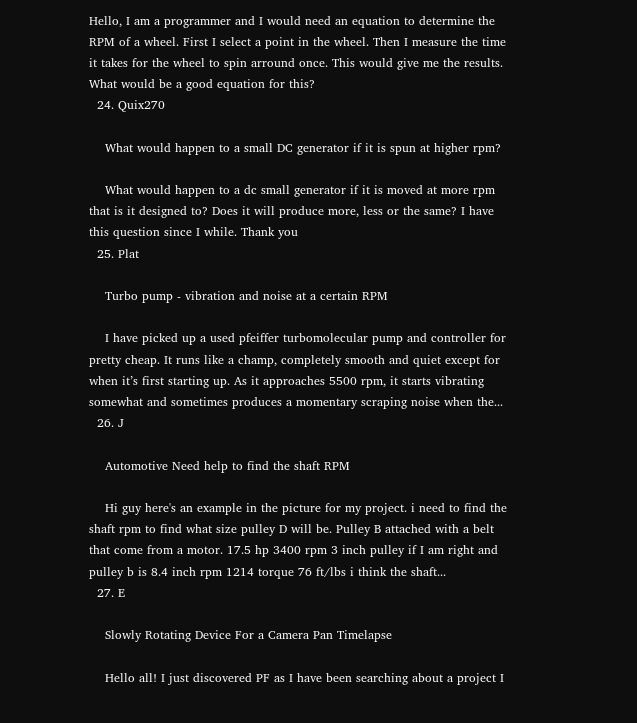Hello, I am a programmer and I would need an equation to determine the RPM of a wheel. First I select a point in the wheel. Then I measure the time it takes for the wheel to spin arround once. This would give me the results. What would be a good equation for this?
  24. Quix270

    What would happen to a small DC generator if it is spun at higher rpm?

    What would happen to a dc small generator if it is moved at more rpm that is it designed to? Does it will produce more, less or the same? I have this question since I while. Thank you
  25. Plat

    Turbo pump - vibration and noise at a certain RPM

    I have picked up a used pfeiffer turbomolecular pump and controller for pretty cheap. It runs like a champ, completely smooth and quiet except for when it’s first starting up. As it approaches 5500 rpm, it starts vibrating somewhat and sometimes produces a momentary scraping noise when the...
  26. J

    Automotive Need help to find the shaft RPM

    Hi guy here's an example in the picture for my project. i need to find the shaft rpm to find what size pulley D will be. Pulley B attached with a belt that come from a motor. 17.5 hp 3400 rpm 3 inch pulley if I am right and pulley b is 8.4 inch rpm 1214 torque 76 ft/lbs i think the shaft...
  27. E

    Slowly Rotating Device For a Camera Pan Timelapse

    Hello all! I just discovered PF as I have been searching about a project I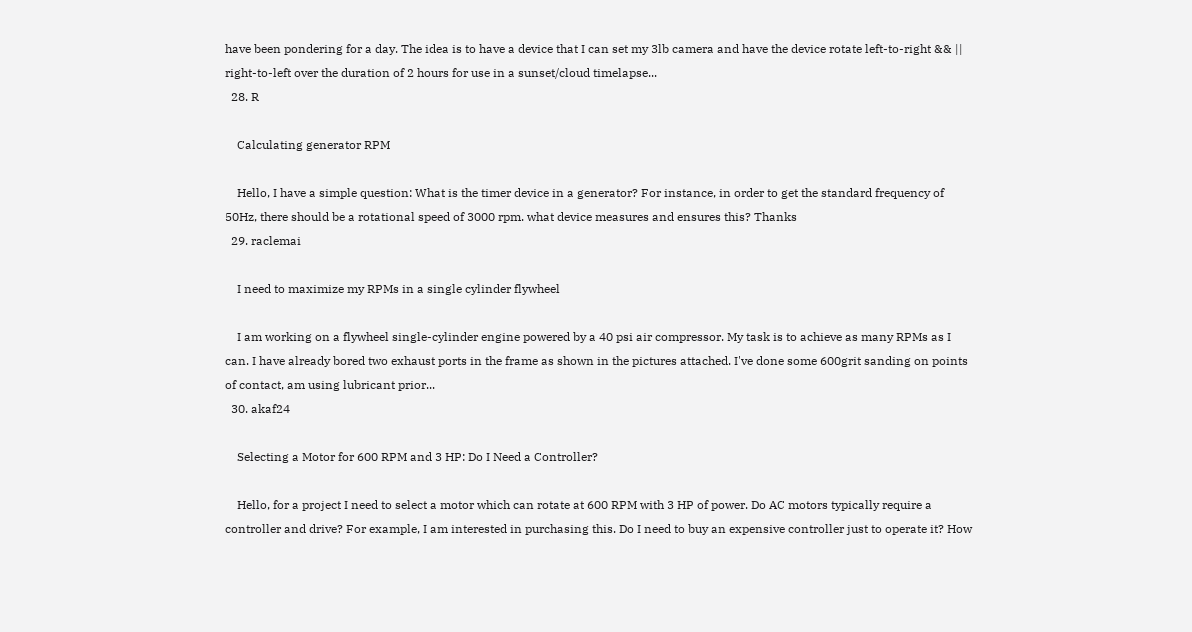have been pondering for a day. The idea is to have a device that I can set my 3lb camera and have the device rotate left-to-right && || right-to-left over the duration of 2 hours for use in a sunset/cloud timelapse...
  28. R

    Calculating generator RPM

    Hello, I have a simple question: What is the timer device in a generator? For instance, in order to get the standard frequency of 50Hz, there should be a rotational speed of 3000 rpm. what device measures and ensures this? Thanks
  29. raclemai

    I need to maximize my RPMs in a single cylinder flywheel

    I am working on a flywheel single-cylinder engine powered by a 40 psi air compressor. My task is to achieve as many RPMs as I can. I have already bored two exhaust ports in the frame as shown in the pictures attached. I've done some 600grit sanding on points of contact, am using lubricant prior...
  30. akaf24

    Selecting a Motor for 600 RPM and 3 HP: Do I Need a Controller?

    Hello, for a project I need to select a motor which can rotate at 600 RPM with 3 HP of power. Do AC motors typically require a controller and drive? For example, I am interested in purchasing this. Do I need to buy an expensive controller just to operate it? How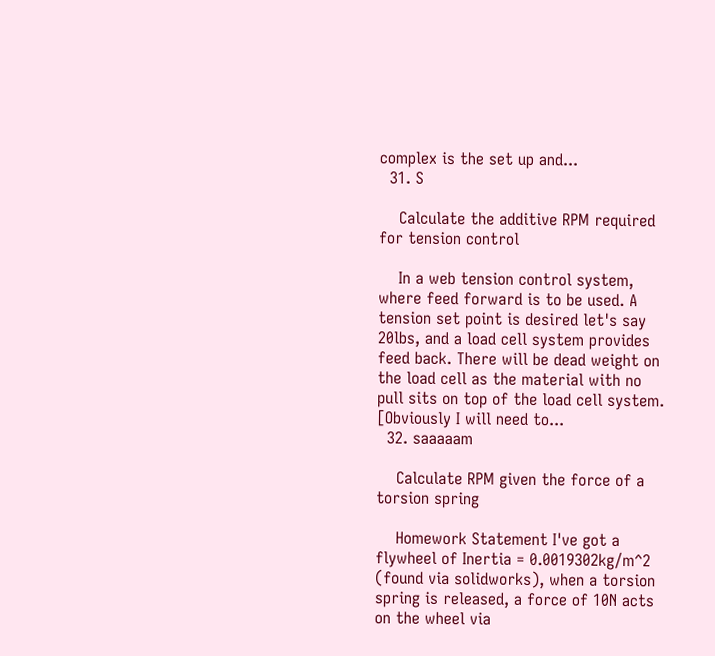complex is the set up and...
  31. S

    Calculate the additive RPM required for tension control

    In a web tension control system, where feed forward is to be used. A tension set point is desired let's say 20lbs, and a load cell system provides feed back. There will be dead weight on the load cell as the material with no pull sits on top of the load cell system. [Obviously I will need to...
  32. saaaaam

    Calculate RPM given the force of a torsion spring

    Homework Statement I've got a flywheel of Inertia = 0.0019302kg/m^2 (found via solidworks), when a torsion spring is released, a force of 10N acts on the wheel via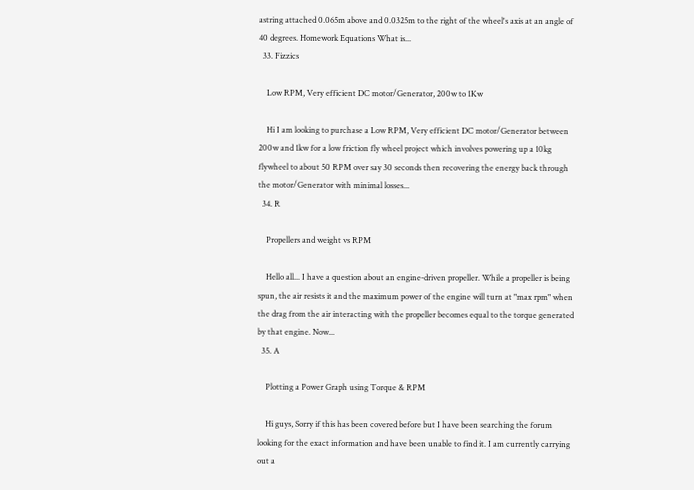astring attached 0.065m above and 0.0325m to the right of the wheel's axis at an angle of 40 degrees. Homework Equations What is...
  33. Fizzics

    Low RPM, Very efficient DC motor/Generator, 200w to 1Kw

    Hi I am looking to purchase a Low RPM, Very efficient DC motor/Generator between 200w and 1kw for a low friction fly wheel project which involves powering up a 10kg flywheel to about 50 RPM over say 30 seconds then recovering the energy back through the motor/Generator with minimal losses...
  34. R

    Propellers and weight vs RPM

    Hello all... I have a question about an engine-driven propeller. While a propeller is being spun, the air resists it and the maximum power of the engine will turn at "max rpm" when the drag from the air interacting with the propeller becomes equal to the torque generated by that engine. Now...
  35. A

    Plotting a Power Graph using Torque & RPM

    Hi guys, Sorry if this has been covered before but I have been searching the forum looking for the exact information and have been unable to find it. I am currently carrying out a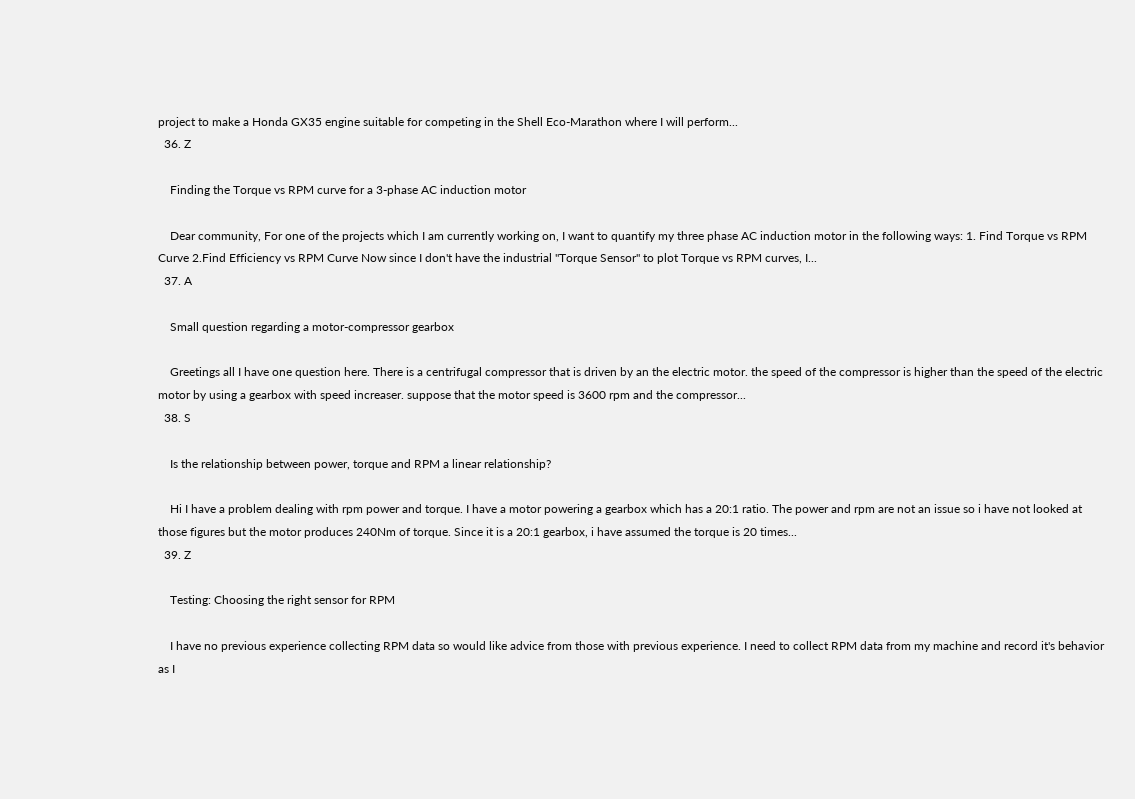project to make a Honda GX35 engine suitable for competing in the Shell Eco-Marathon where I will perform...
  36. Z

    Finding the Torque vs RPM curve for a 3-phase AC induction motor

    Dear community, For one of the projects which I am currently working on, I want to quantify my three phase AC induction motor in the following ways: 1. Find Torque vs RPM Curve 2.Find Efficiency vs RPM Curve Now since I don't have the industrial "Torque Sensor" to plot Torque vs RPM curves, I...
  37. A

    Small question regarding a motor-compressor gearbox

    Greetings all I have one question here. There is a centrifugal compressor that is driven by an the electric motor. the speed of the compressor is higher than the speed of the electric motor by using a gearbox with speed increaser. suppose that the motor speed is 3600 rpm and the compressor...
  38. S

    Is the relationship between power, torque and RPM a linear relationship?

    Hi I have a problem dealing with rpm power and torque. I have a motor powering a gearbox which has a 20:1 ratio. The power and rpm are not an issue so i have not looked at those figures but the motor produces 240Nm of torque. Since it is a 20:1 gearbox, i have assumed the torque is 20 times...
  39. Z

    Testing: Choosing the right sensor for RPM

    I have no previous experience collecting RPM data so would like advice from those with previous experience. I need to collect RPM data from my machine and record it's behavior as I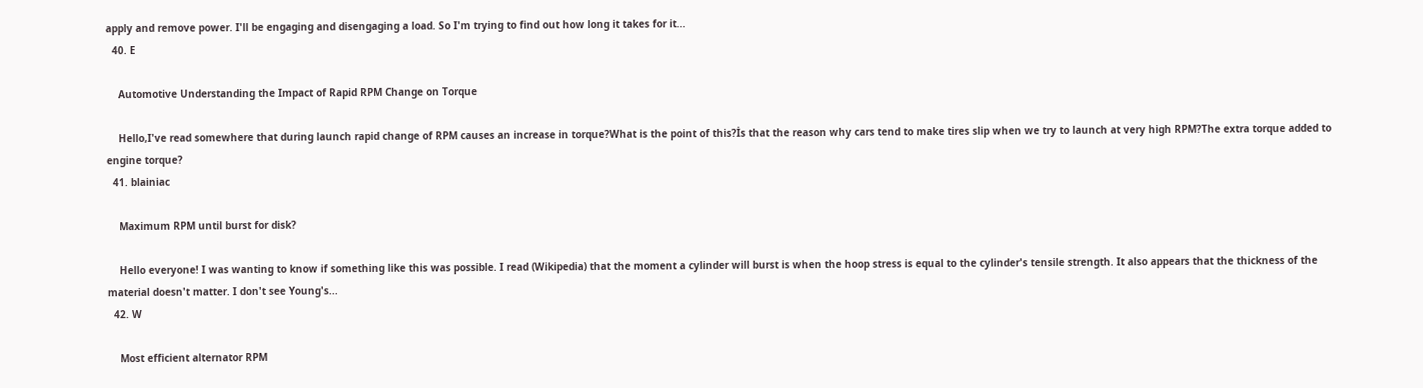apply and remove power. I'll be engaging and disengaging a load. So I'm trying to find out how long it takes for it...
  40. E

    Automotive Understanding the Impact of Rapid RPM Change on Torque

    Hello,I've read somewhere that during launch rapid change of RPM causes an increase in torque?What is the point of this?İs that the reason why cars tend to make tires slip when we try to launch at very high RPM?The extra torque added to engine torque?
  41. blainiac

    Maximum RPM until burst for disk?

    Hello everyone! I was wanting to know if something like this was possible. I read (Wikipedia) that the moment a cylinder will burst is when the hoop stress is equal to the cylinder's tensile strength. It also appears that the thickness of the material doesn't matter. I don't see Young's...
  42. W

    Most efficient alternator RPM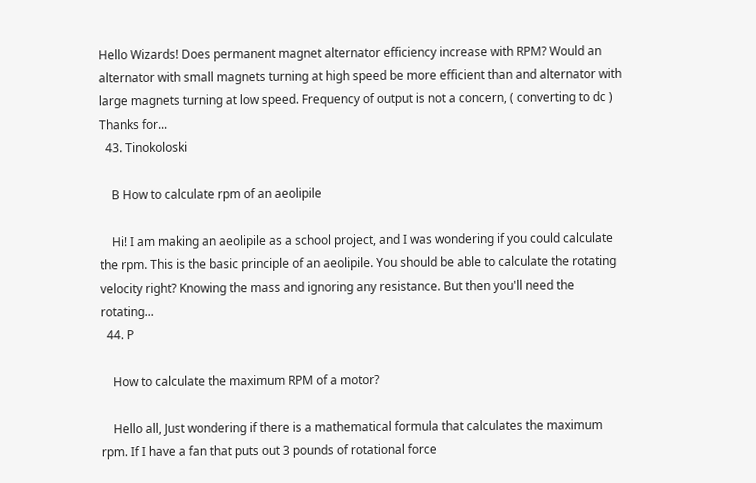Hello Wizards! Does permanent magnet alternator efficiency increase with RPM? Would an alternator with small magnets turning at high speed be more efficient than and alternator with large magnets turning at low speed. Frequency of output is not a concern, ( converting to dc ) Thanks for...
  43. Tinokoloski

    B How to calculate rpm of an aeolipile

    Hi! I am making an aeolipile as a school project, and I was wondering if you could calculate the rpm. This is the basic principle of an aeolipile. You should be able to calculate the rotating velocity right? Knowing the mass and ignoring any resistance. But then you'll need the rotating...
  44. P

    How to calculate the maximum RPM of a motor?

    Hello all, Just wondering if there is a mathematical formula that calculates the maximum rpm. If I have a fan that puts out 3 pounds of rotational force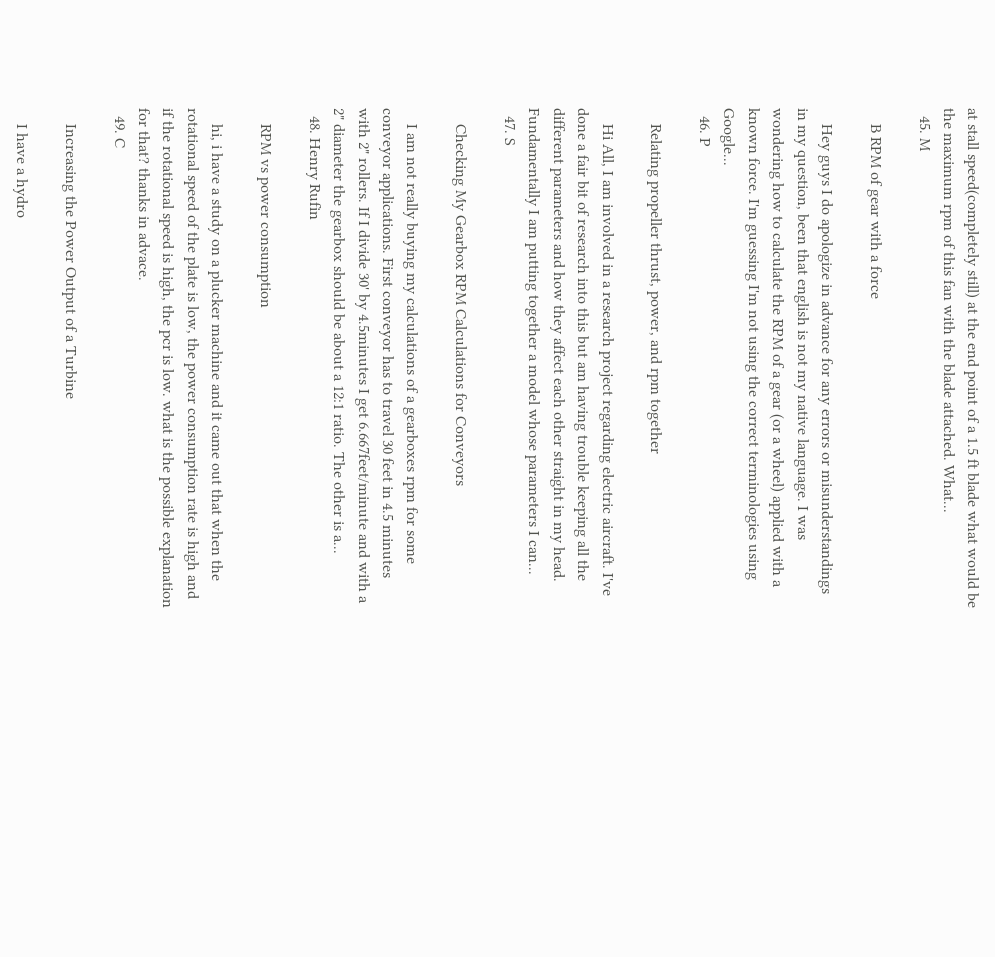at stall speed(completely still) at the end point of a 1.5 ft blade what would be the maximum rpm of this fan with the blade attached. What...
  45. M

    B RPM of gear with a force

    Hey guys I do apologize in advance for any errors or misunderstandings in my question, been that english is not my native language. I was wondering how to calculate the RPM of a gear (or a wheel) applied with a known force. I'm guessing I'm not using the correct terminologies using Google...
  46. P

    Relating propeller thrust, power, and rpm together

    Hi All, I am involved in a research project regarding electric aircraft. I've done a fair bit of research into this but am having trouble keeping all the different parameters and how they affect each other straight in my head. Fundamentally I am putting together a model whose parameters I can...
  47. S

    Checking My Gearbox RPM Calculations for Conveyors

    I am not really buying my calculations of a gearboxes rpm for some conveyor applications. First conveyor has to travel 30 feet in 4.5 minutes with 2" rollers. If I divide 30' by 4.5minutes I get 6.667feet/minute and with a 2" diameter the gearbox should be about a 12:1 ratio. The other is a...
  48. Henry Rufin

    RPM vs power consumption

    hi, i have a study on a plucker machine and it came out that when the rotational speed of the plate is low, the power consumption rate is high and if the rotational speed is high, the pcr is low. what is the possible explanation for that? thanks in advace.
  49. C

    Increasing the Power Output of a Turbine

    I have a hydro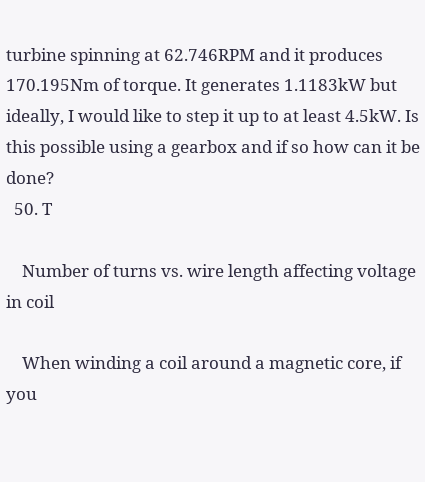turbine spinning at 62.746RPM and it produces 170.195Nm of torque. It generates 1.1183kW but ideally, I would like to step it up to at least 4.5kW. Is this possible using a gearbox and if so how can it be done?
  50. T

    Number of turns vs. wire length affecting voltage in coil

    When winding a coil around a magnetic core, if you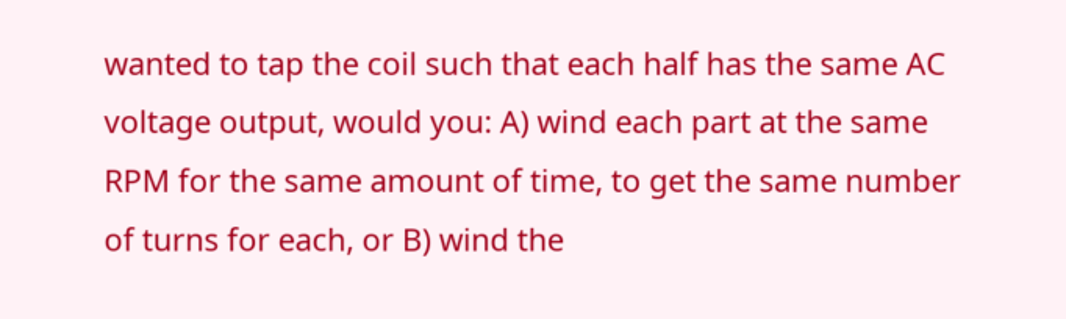wanted to tap the coil such that each half has the same AC voltage output, would you: A) wind each part at the same RPM for the same amount of time, to get the same number of turns for each, or B) wind the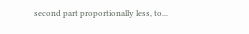second part proportionally less, to...